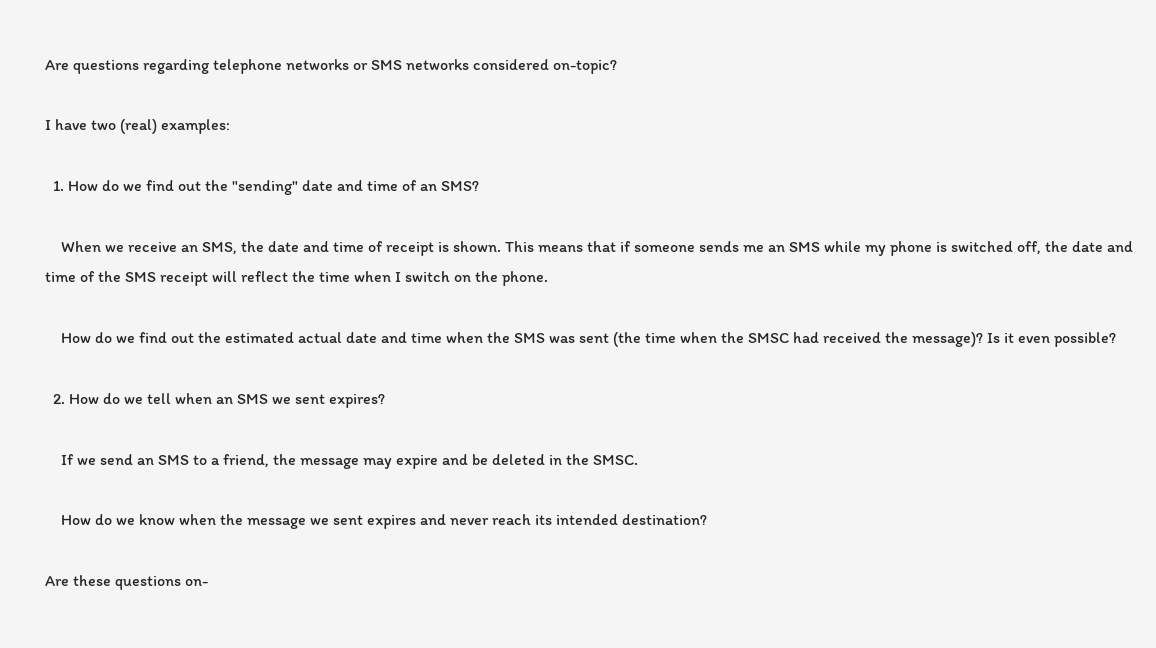Are questions regarding telephone networks or SMS networks considered on-topic?

I have two (real) examples:

  1. How do we find out the "sending" date and time of an SMS?

    When we receive an SMS, the date and time of receipt is shown. This means that if someone sends me an SMS while my phone is switched off, the date and time of the SMS receipt will reflect the time when I switch on the phone.

    How do we find out the estimated actual date and time when the SMS was sent (the time when the SMSC had received the message)? Is it even possible?

  2. How do we tell when an SMS we sent expires?

    If we send an SMS to a friend, the message may expire and be deleted in the SMSC.

    How do we know when the message we sent expires and never reach its intended destination?

Are these questions on-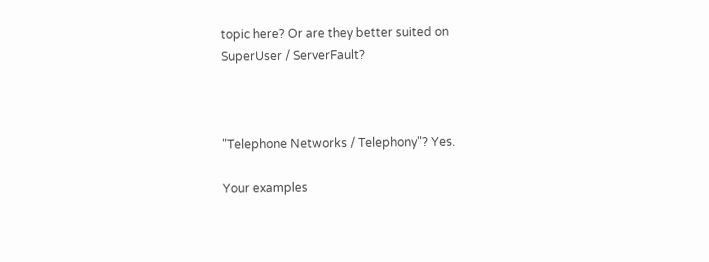topic here? Or are they better suited on SuperUser / ServerFault?



"Telephone Networks / Telephony"? Yes.

Your examples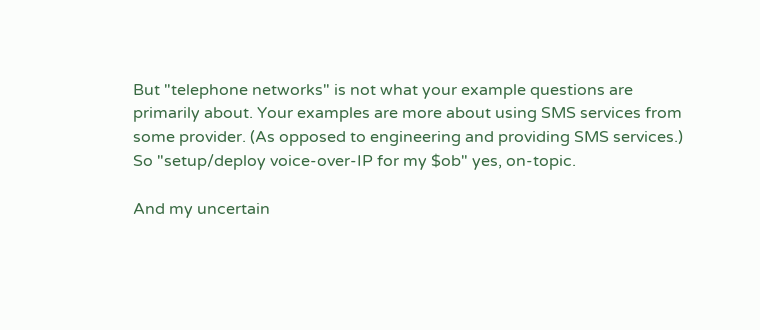But "telephone networks" is not what your example questions are primarily about. Your examples are more about using SMS services from some provider. (As opposed to engineering and providing SMS services.) So "setup/deploy voice-over-IP for my $ob" yes, on-topic.

And my uncertain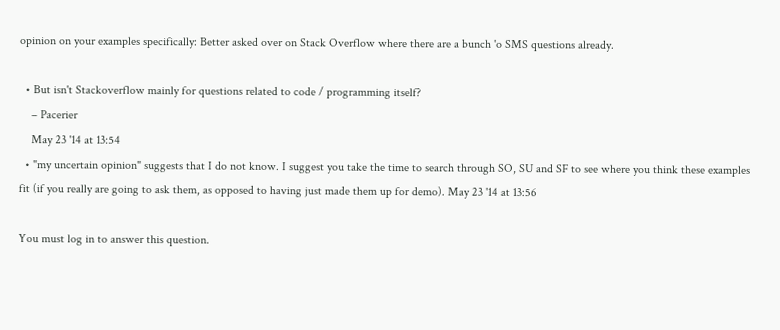opinion on your examples specifically: Better asked over on Stack Overflow where there are a bunch 'o SMS questions already.

  • But isn't Stackoverflow mainly for questions related to code / programming itself?
    – Pacerier
    May 23 '14 at 13:54
  • "my uncertain opinion" suggests that I do not know. I suggest you take the time to search through SO, SU and SF to see where you think these examples fit (if you really are going to ask them, as opposed to having just made them up for demo). May 23 '14 at 13:56

You must log in to answer this question.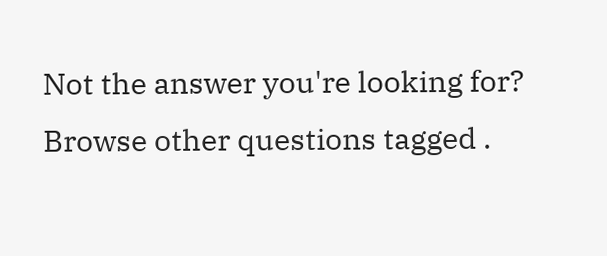Not the answer you're looking for? Browse other questions tagged .